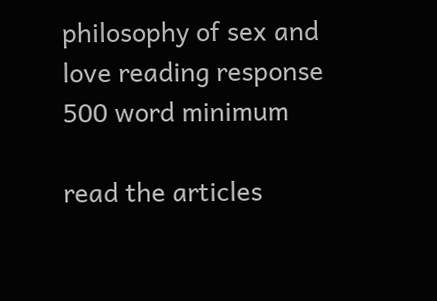philosophy of sex and love reading response 500 word minimum

read the articles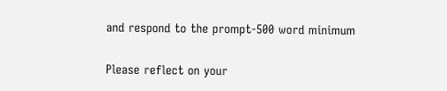and respond to the prompt-500 word minimum

Please reflect on your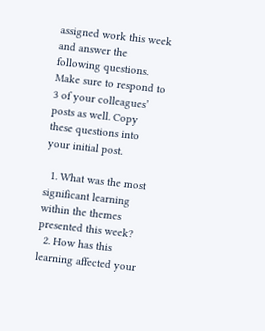assigned work this week and answer the following questions. Make sure to respond to 3 of your colleagues’ posts as well. Copy these questions into your initial post.

  1. What was the most significant learning within the themes presented this week?
  2. How has this learning affected your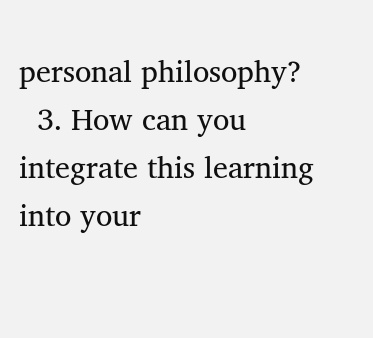personal philosophy?
  3. How can you integrate this learning into your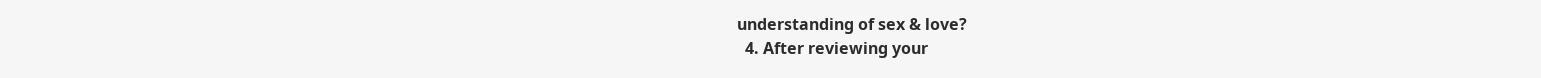understanding of sex & love?
  4. After reviewing your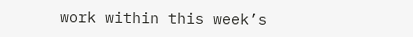work within this week’s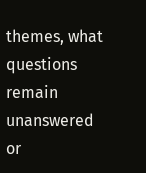themes, what questions remain unanswered or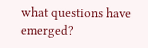what questions have emerged?